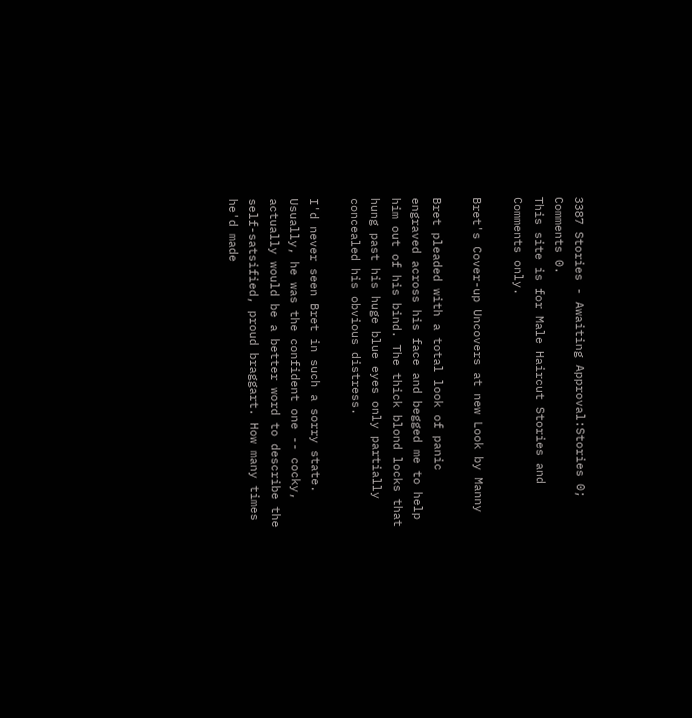3387 Stories - Awaiting Approval:Stories 0; Comments 0.
This site is for Male Haircut Stories and Comments only.

Bret's Cover-up Uncovers at new Look by Manny

Bret pleaded with a total look of panic engraved across his face and begged me to help him out of his bind. The thick blond locks that hung past his huge blue eyes only partially concealed his obvious distress.

I'd never seen Bret in such a sorry state. Usually, he was the confident one -- cocky, actually would be a better word to describe the self-satsified, proud braggart. How many times he'd made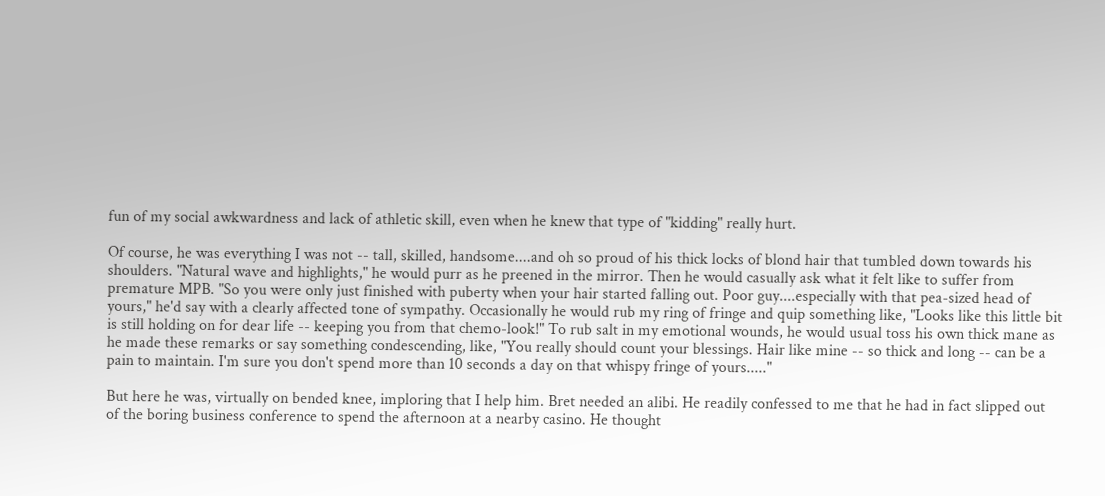fun of my social awkwardness and lack of athletic skill, even when he knew that type of "kidding" really hurt.

Of course, he was everything I was not -- tall, skilled, handsome....and oh so proud of his thick locks of blond hair that tumbled down towards his shoulders. "Natural wave and highlights," he would purr as he preened in the mirror. Then he would casually ask what it felt like to suffer from premature MPB. "So you were only just finished with puberty when your hair started falling out. Poor guy....especially with that pea-sized head of yours," he'd say with a clearly affected tone of sympathy. Occasionally he would rub my ring of fringe and quip something like, "Looks like this little bit is still holding on for dear life -- keeping you from that chemo-look!" To rub salt in my emotional wounds, he would usual toss his own thick mane as he made these remarks or say something condescending, like, "You really should count your blessings. Hair like mine -- so thick and long -- can be a pain to maintain. I'm sure you don't spend more than 10 seconds a day on that whispy fringe of yours....."

But here he was, virtually on bended knee, imploring that I help him. Bret needed an alibi. He readily confessed to me that he had in fact slipped out of the boring business conference to spend the afternoon at a nearby casino. He thought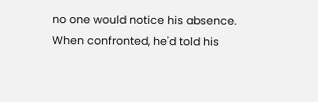no one would notice his absence. When confronted, he'd told his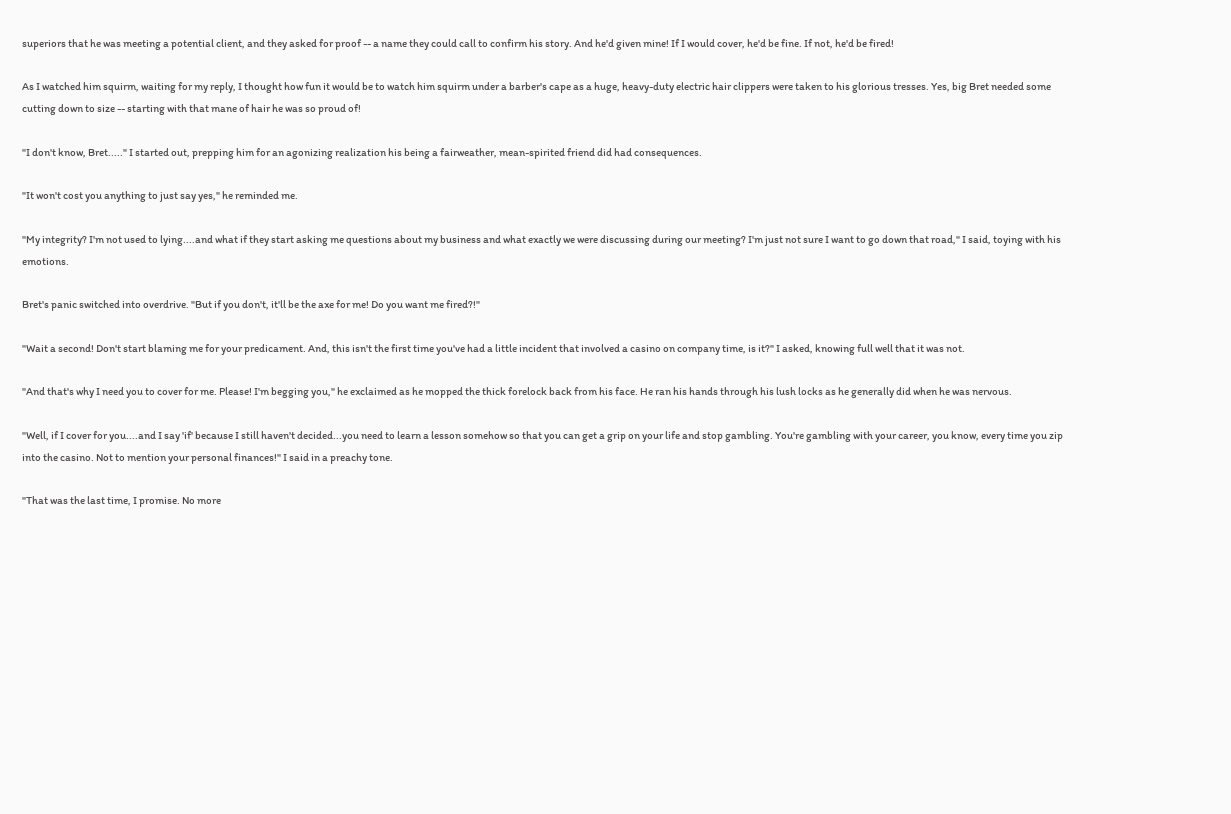superiors that he was meeting a potential client, and they asked for proof -- a name they could call to confirm his story. And he'd given mine! If I would cover, he'd be fine. If not, he'd be fired!

As I watched him squirm, waiting for my reply, I thought how fun it would be to watch him squirm under a barber's cape as a huge, heavy-duty electric hair clippers were taken to his glorious tresses. Yes, big Bret needed some cutting down to size -- starting with that mane of hair he was so proud of!

"I don't know, Bret....." I started out, prepping him for an agonizing realization his being a fairweather, mean-spirited friend did had consequences.

"It won't cost you anything to just say yes," he reminded me.

"My integrity? I'm not used to lying....and what if they start asking me questions about my business and what exactly we were discussing during our meeting? I'm just not sure I want to go down that road," I said, toying with his emotions.

Bret's panic switched into overdrive. "But if you don't, it'll be the axe for me! Do you want me fired?!"

"Wait a second! Don't start blaming me for your predicament. And, this isn't the first time you've had a little incident that involved a casino on company time, is it?" I asked, knowing full well that it was not.

"And that's why I need you to cover for me. Please! I'm begging you," he exclaimed as he mopped the thick forelock back from his face. He ran his hands through his lush locks as he generally did when he was nervous.

"Well, if I cover for you....and I say 'if' because I still haven't decided...you need to learn a lesson somehow so that you can get a grip on your life and stop gambling. You're gambling with your career, you know, every time you zip into the casino. Not to mention your personal finances!" I said in a preachy tone.

"That was the last time, I promise. No more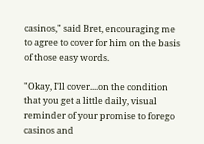casinos," said Bret, encouraging me to agree to cover for him on the basis of those easy words.

"Okay, I'll cover....on the condition that you get a little daily, visual reminder of your promise to forego casinos and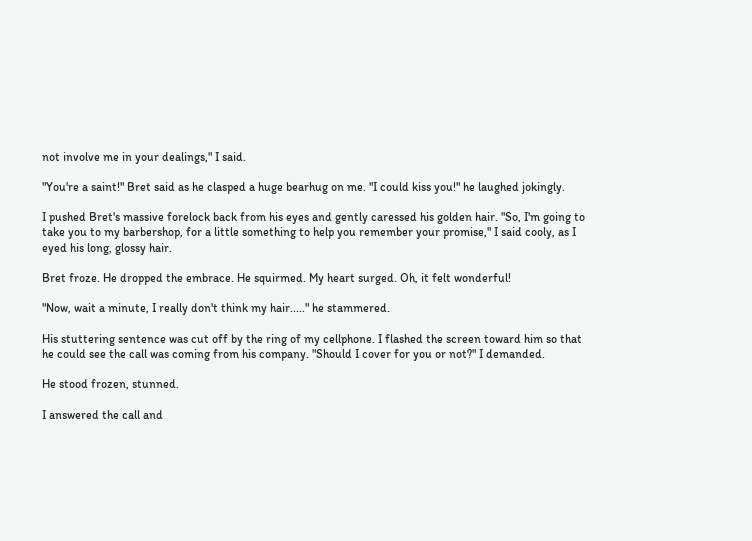not involve me in your dealings," I said.

"You're a saint!" Bret said as he clasped a huge bearhug on me. "I could kiss you!" he laughed jokingly.

I pushed Bret's massive forelock back from his eyes and gently caressed his golden hair. "So, I'm going to take you to my barbershop, for a little something to help you remember your promise," I said cooly, as I eyed his long, glossy hair.

Bret froze. He dropped the embrace. He squirmed. My heart surged. Oh, it felt wonderful!

"Now, wait a minute, I really don't think my hair....." he stammered.

His stuttering sentence was cut off by the ring of my cellphone. I flashed the screen toward him so that he could see the call was coming from his company. "Should I cover for you or not?" I demanded.

He stood frozen, stunned.

I answered the call and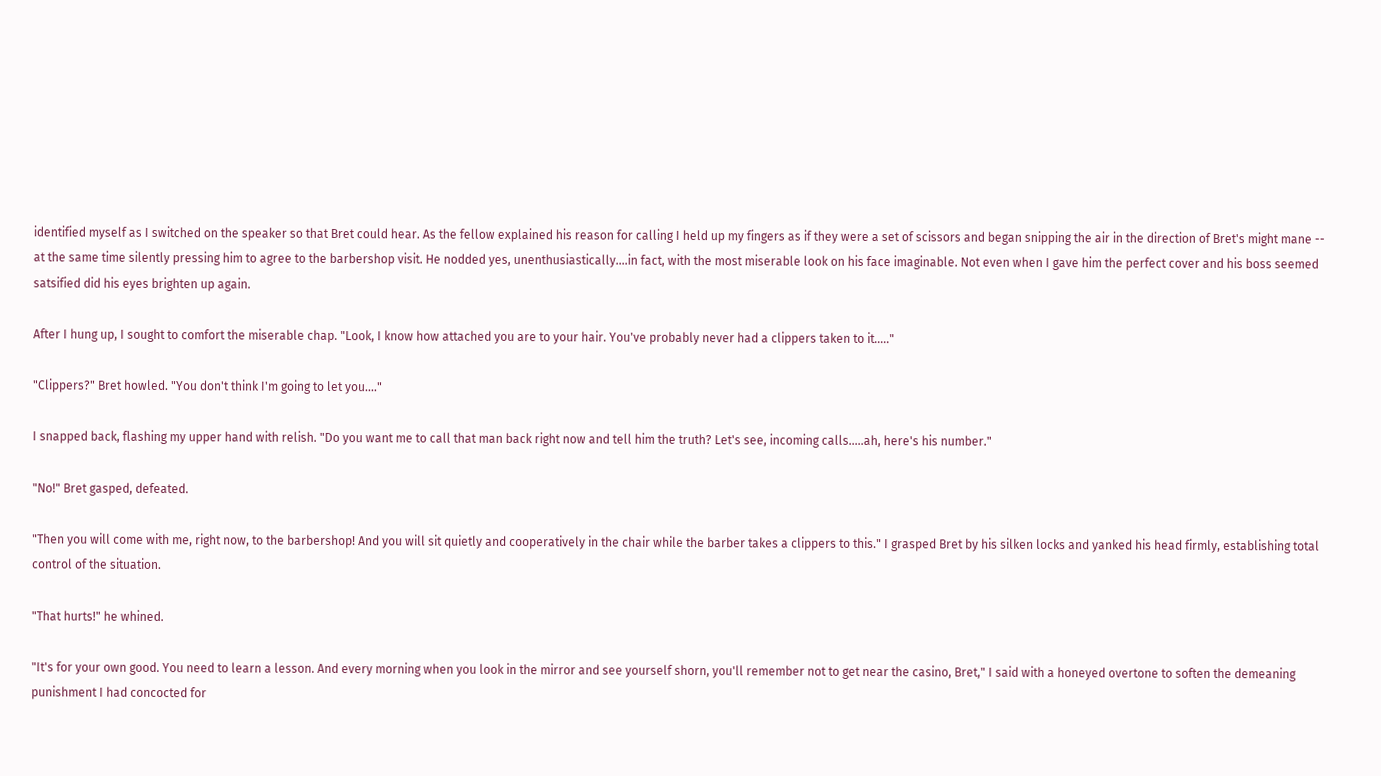identified myself as I switched on the speaker so that Bret could hear. As the fellow explained his reason for calling I held up my fingers as if they were a set of scissors and began snipping the air in the direction of Bret's might mane -- at the same time silently pressing him to agree to the barbershop visit. He nodded yes, unenthusiastically....in fact, with the most miserable look on his face imaginable. Not even when I gave him the perfect cover and his boss seemed satsified did his eyes brighten up again.

After I hung up, I sought to comfort the miserable chap. "Look, I know how attached you are to your hair. You've probably never had a clippers taken to it....."

"Clippers?" Bret howled. "You don't think I'm going to let you...."

I snapped back, flashing my upper hand with relish. "Do you want me to call that man back right now and tell him the truth? Let's see, incoming calls.....ah, here's his number."

"No!" Bret gasped, defeated.

"Then you will come with me, right now, to the barbershop! And you will sit quietly and cooperatively in the chair while the barber takes a clippers to this." I grasped Bret by his silken locks and yanked his head firmly, establishing total control of the situation.

"That hurts!" he whined.

"It's for your own good. You need to learn a lesson. And every morning when you look in the mirror and see yourself shorn, you'll remember not to get near the casino, Bret," I said with a honeyed overtone to soften the demeaning punishment I had concocted for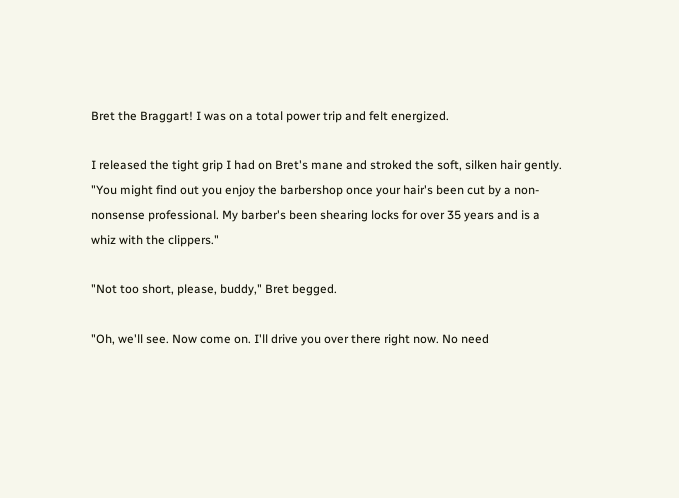Bret the Braggart! I was on a total power trip and felt energized.

I released the tight grip I had on Bret's mane and stroked the soft, silken hair gently. "You might find out you enjoy the barbershop once your hair's been cut by a non-nonsense professional. My barber's been shearing locks for over 35 years and is a whiz with the clippers."

"Not too short, please, buddy," Bret begged.

"Oh, we'll see. Now come on. I'll drive you over there right now. No need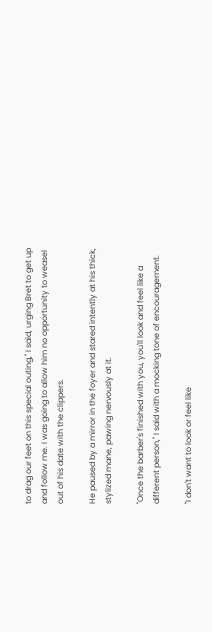to drag our feet on this special outing," I said, urging Bret to get up and follow me. I was going to allow him no opportunity to weasel out of his date with the clippers.

He paused by a mirror in the foyer and stared intently at his thick, stylized mane, pawing nervously at it.

"Once the barber's finished with you, you'll look and feel like a different person," I said with a mocking tone of encouragement.

"I don't want to look or feel like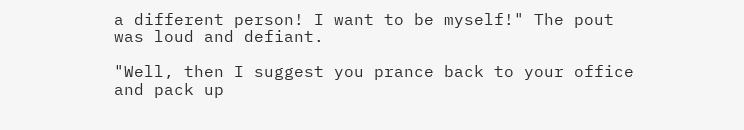a different person! I want to be myself!" The pout was loud and defiant.

"Well, then I suggest you prance back to your office and pack up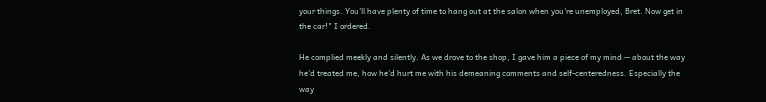your things. You'll have plenty of time to hang out at the salon when you're unemployed, Bret. Now get in the car!" I ordered.

He complied meekly and silently. As we drove to the shop, I gave him a piece of my mind -- about the way he'd treated me, how he'd hurt me with his demeaning comments and self-centeredness. Especially the way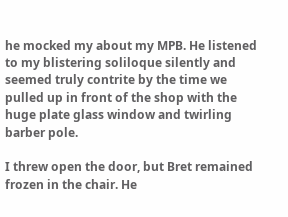he mocked my about my MPB. He listened to my blistering soliloque silently and seemed truly contrite by the time we pulled up in front of the shop with the huge plate glass window and twirling barber pole.

I threw open the door, but Bret remained frozen in the chair. He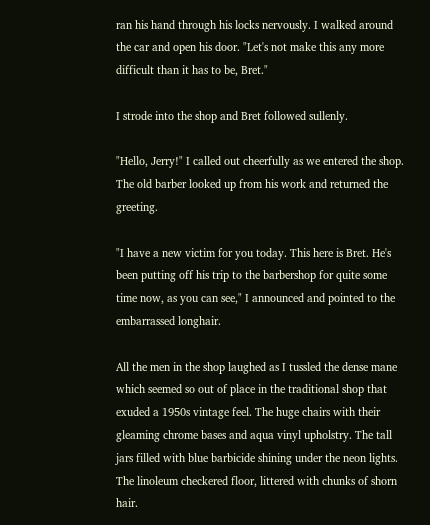ran his hand through his locks nervously. I walked around the car and open his door. "Let's not make this any more difficult than it has to be, Bret."

I strode into the shop and Bret followed sullenly.

"Hello, Jerry!" I called out cheerfully as we entered the shop. The old barber looked up from his work and returned the greeting.

"I have a new victim for you today. This here is Bret. He's been putting off his trip to the barbershop for quite some time now, as you can see," I announced and pointed to the embarrassed longhair.

All the men in the shop laughed as I tussled the dense mane which seemed so out of place in the traditional shop that exuded a 1950s vintage feel. The huge chairs with their gleaming chrome bases and aqua vinyl upholstry. The tall jars filled with blue barbicide shining under the neon lights. The linoleum checkered floor, littered with chunks of shorn hair.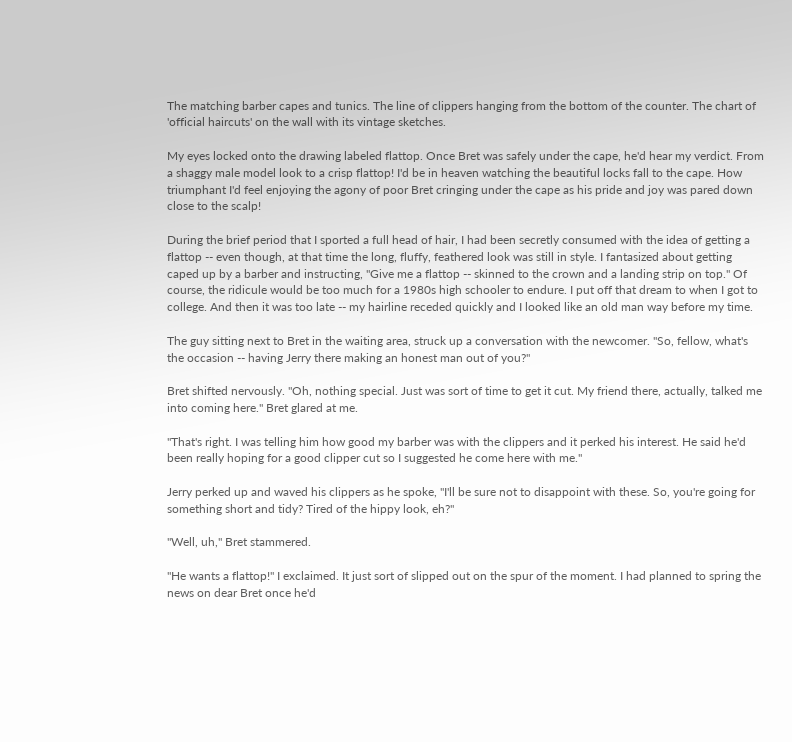The matching barber capes and tunics. The line of clippers hanging from the bottom of the counter. The chart of 'official haircuts' on the wall with its vintage sketches.

My eyes locked onto the drawing labeled flattop. Once Bret was safely under the cape, he'd hear my verdict. From a shaggy male model look to a crisp flattop! I'd be in heaven watching the beautiful locks fall to the cape. How triumphant I'd feel enjoying the agony of poor Bret cringing under the cape as his pride and joy was pared down close to the scalp!

During the brief period that I sported a full head of hair, I had been secretly consumed with the idea of getting a flattop -- even though, at that time the long, fluffy, feathered look was still in style. I fantasized about getting caped up by a barber and instructing, "Give me a flattop -- skinned to the crown and a landing strip on top." Of course, the ridicule would be too much for a 1980s high schooler to endure. I put off that dream to when I got to college. And then it was too late -- my hairline receded quickly and I looked like an old man way before my time.

The guy sitting next to Bret in the waiting area, struck up a conversation with the newcomer. "So, fellow, what's the occasion -- having Jerry there making an honest man out of you?"

Bret shifted nervously. "Oh, nothing special. Just was sort of time to get it cut. My friend there, actually, talked me into coming here." Bret glared at me.

"That's right. I was telling him how good my barber was with the clippers and it perked his interest. He said he'd been really hoping for a good clipper cut so I suggested he come here with me."

Jerry perked up and waved his clippers as he spoke, "I'll be sure not to disappoint with these. So, you're going for something short and tidy? Tired of the hippy look, eh?"

"Well, uh," Bret stammered.

"He wants a flattop!" I exclaimed. It just sort of slipped out on the spur of the moment. I had planned to spring the news on dear Bret once he'd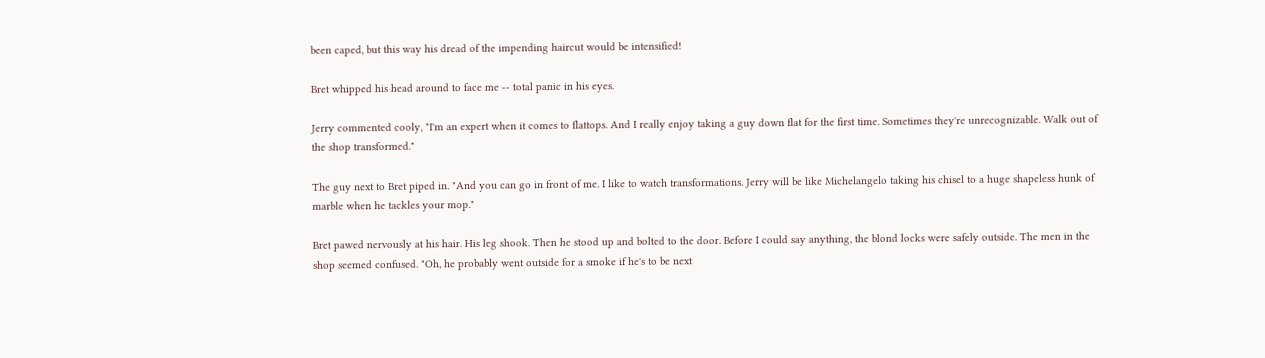been caped, but this way his dread of the impending haircut would be intensified!

Bret whipped his head around to face me -- total panic in his eyes.

Jerry commented cooly, "I'm an expert when it comes to flattops. And I really enjoy taking a guy down flat for the first time. Sometimes they're unrecognizable. Walk out of the shop transformed."

The guy next to Bret piped in. "And you can go in front of me. I like to watch transformations. Jerry will be like Michelangelo taking his chisel to a huge shapeless hunk of marble when he tackles your mop."

Bret pawed nervously at his hair. His leg shook. Then he stood up and bolted to the door. Before I could say anything, the blond locks were safely outside. The men in the shop seemed confused. "Oh, he probably went outside for a smoke if he's to be next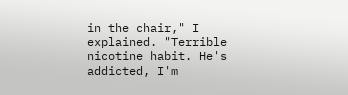in the chair," I explained. "Terrible nicotine habit. He's addicted, I'm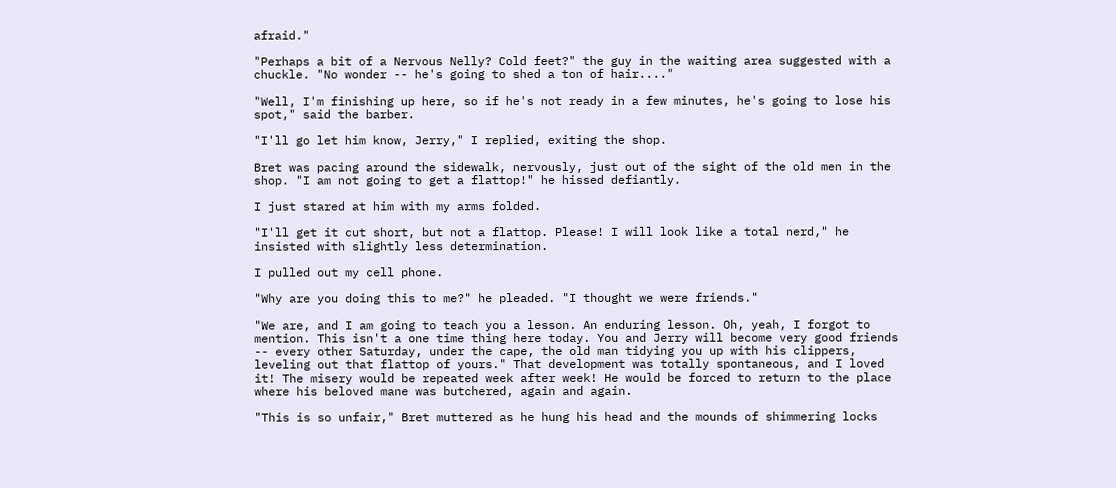afraid."

"Perhaps a bit of a Nervous Nelly? Cold feet?" the guy in the waiting area suggested with a chuckle. "No wonder -- he's going to shed a ton of hair...."

"Well, I'm finishing up here, so if he's not ready in a few minutes, he's going to lose his spot," said the barber.

"I'll go let him know, Jerry," I replied, exiting the shop.

Bret was pacing around the sidewalk, nervously, just out of the sight of the old men in the shop. "I am not going to get a flattop!" he hissed defiantly.

I just stared at him with my arms folded.

"I'll get it cut short, but not a flattop. Please! I will look like a total nerd," he insisted with slightly less determination.

I pulled out my cell phone.

"Why are you doing this to me?" he pleaded. "I thought we were friends."

"We are, and I am going to teach you a lesson. An enduring lesson. Oh, yeah, I forgot to mention. This isn't a one time thing here today. You and Jerry will become very good friends -- every other Saturday, under the cape, the old man tidying you up with his clippers, leveling out that flattop of yours." That development was totally spontaneous, and I loved it! The misery would be repeated week after week! He would be forced to return to the place where his beloved mane was butchered, again and again.

"This is so unfair," Bret muttered as he hung his head and the mounds of shimmering locks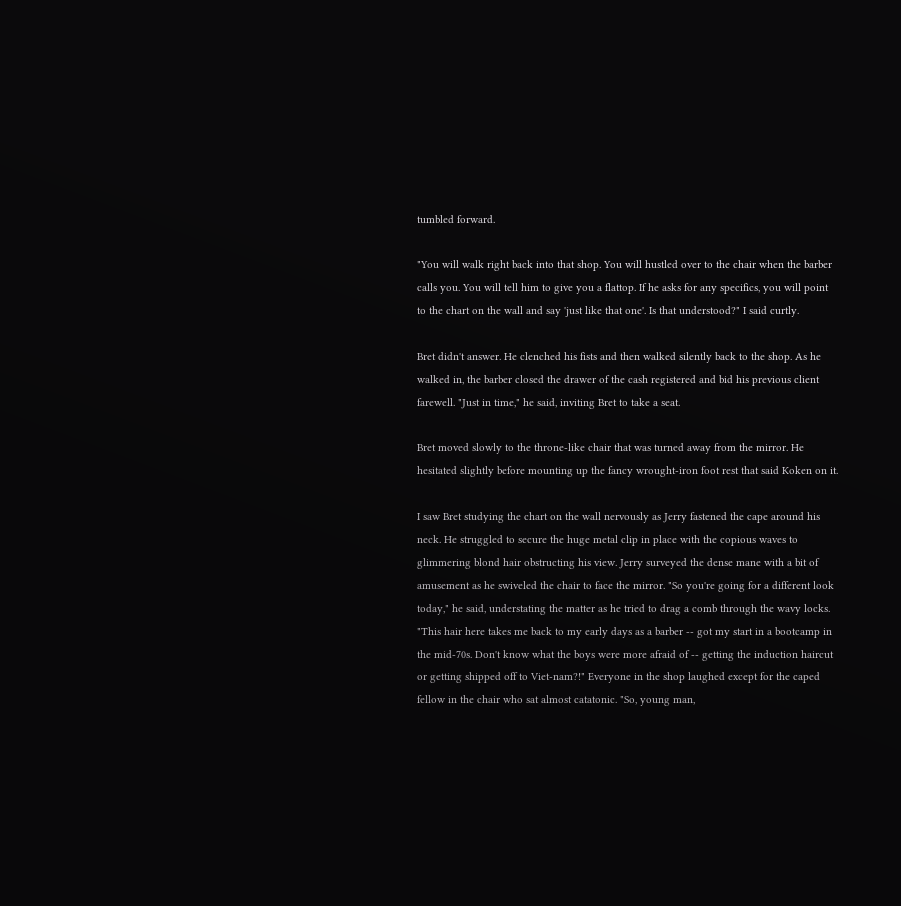tumbled forward.

"You will walk right back into that shop. You will hustled over to the chair when the barber calls you. You will tell him to give you a flattop. If he asks for any specifics, you will point to the chart on the wall and say 'just like that one'. Is that understood?" I said curtly.

Bret didn't answer. He clenched his fists and then walked silently back to the shop. As he walked in, the barber closed the drawer of the cash registered and bid his previous client farewell. "Just in time," he said, inviting Bret to take a seat.

Bret moved slowly to the throne-like chair that was turned away from the mirror. He hesitated slightly before mounting up the fancy wrought-iron foot rest that said Koken on it.

I saw Bret studying the chart on the wall nervously as Jerry fastened the cape around his neck. He struggled to secure the huge metal clip in place with the copious waves to glimmering blond hair obstructing his view. Jerry surveyed the dense mane with a bit of amusement as he swiveled the chair to face the mirror. "So you're going for a different look today," he said, understating the matter as he tried to drag a comb through the wavy locks. "This hair here takes me back to my early days as a barber -- got my start in a bootcamp in the mid-70s. Don't know what the boys were more afraid of -- getting the induction haircut or getting shipped off to Viet-nam?!" Everyone in the shop laughed except for the caped fellow in the chair who sat almost catatonic. "So, young man,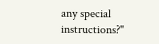any special instructions?"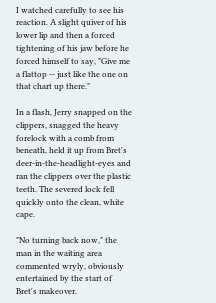I watched carefully to see his reaction. A slight quiver of his lower lip and then a forced tightening of his jaw before he forced himself to say, "Give me a flattop -- just like the one on that chart up there."

In a flash, Jerry snapped on the clippers, snagged the heavy forelock with a comb from beneath, held it up from Bret's deer-in-the-headlight-eyes and ran the clippers over the plastic teeth. The severed lock fell quickly onto the clean, white cape.

"No turning back now," the man in the waiting area commented wryly, obviously entertained by the start of Bret's makeover.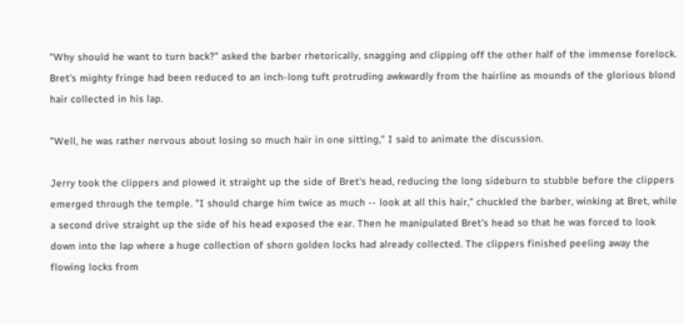"Why should he want to turn back?" asked the barber rhetorically, snagging and clipping off the other half of the immense forelock. Bret's mighty fringe had been reduced to an inch-long tuft protruding awkwardly from the hairline as mounds of the glorious blond hair collected in his lap.

"Well, he was rather nervous about losing so much hair in one sitting," I said to animate the discussion.

Jerry took the clippers and plowed it straight up the side of Bret's head, reducing the long sideburn to stubble before the clippers emerged through the temple. "I should charge him twice as much -- look at all this hair," chuckled the barber, winking at Bret, while a second drive straight up the side of his head exposed the ear. Then he manipulated Bret's head so that he was forced to look down into the lap where a huge collection of shorn golden locks had already collected. The clippers finished peeling away the flowing locks from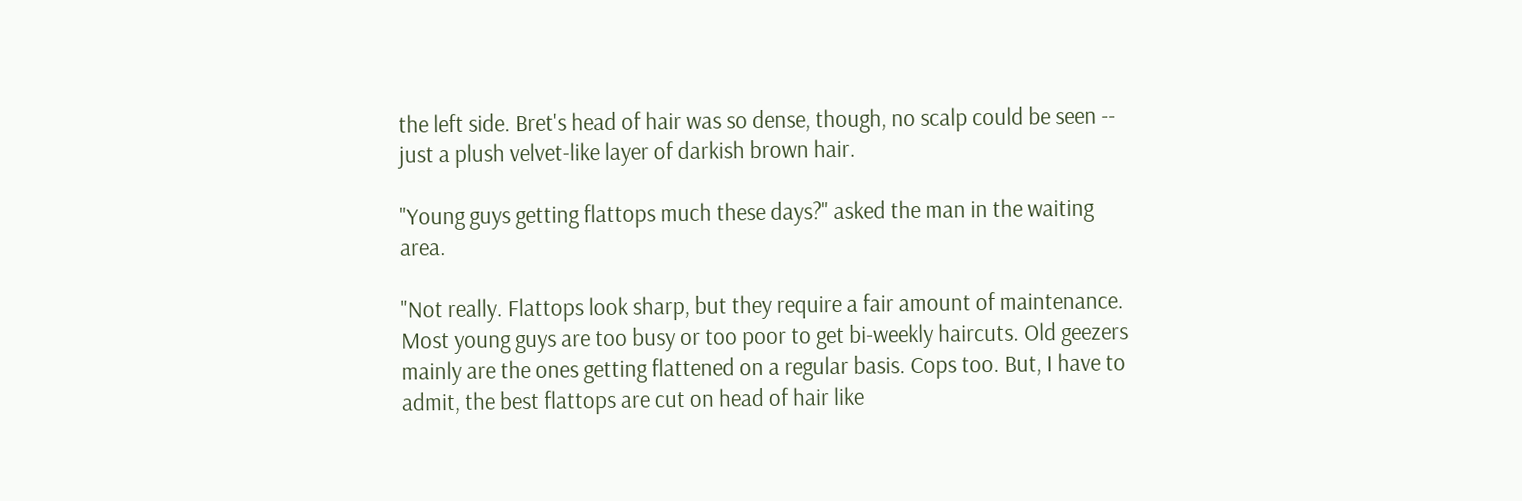the left side. Bret's head of hair was so dense, though, no scalp could be seen -- just a plush velvet-like layer of darkish brown hair.

"Young guys getting flattops much these days?" asked the man in the waiting area.

"Not really. Flattops look sharp, but they require a fair amount of maintenance. Most young guys are too busy or too poor to get bi-weekly haircuts. Old geezers mainly are the ones getting flattened on a regular basis. Cops too. But, I have to admit, the best flattops are cut on head of hair like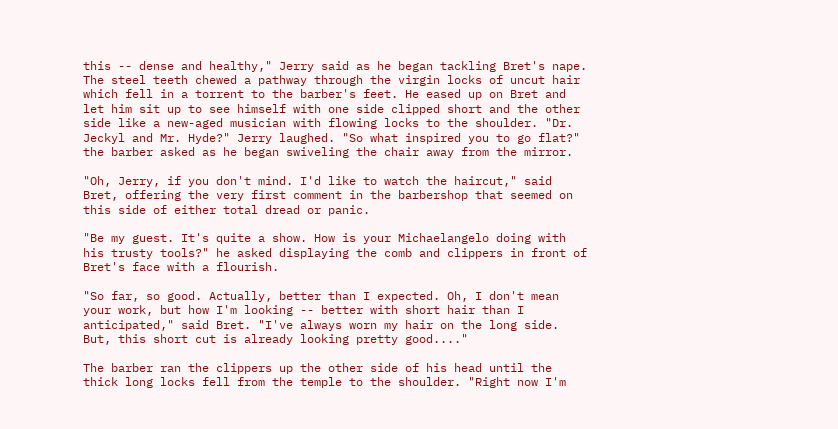this -- dense and healthy," Jerry said as he began tackling Bret's nape. The steel teeth chewed a pathway through the virgin locks of uncut hair which fell in a torrent to the barber's feet. He eased up on Bret and let him sit up to see himself with one side clipped short and the other side like a new-aged musician with flowing locks to the shoulder. "Dr. Jeckyl and Mr. Hyde?" Jerry laughed. "So what inspired you to go flat?" the barber asked as he began swiveling the chair away from the mirror.

"Oh, Jerry, if you don't mind. I'd like to watch the haircut," said Bret, offering the very first comment in the barbershop that seemed on this side of either total dread or panic.

"Be my guest. It's quite a show. How is your Michaelangelo doing with his trusty tools?" he asked displaying the comb and clippers in front of Bret's face with a flourish.

"So far, so good. Actually, better than I expected. Oh, I don't mean your work, but how I'm looking -- better with short hair than I anticipated," said Bret. "I've always worn my hair on the long side. But, this short cut is already looking pretty good...."

The barber ran the clippers up the other side of his head until the thick long locks fell from the temple to the shoulder. "Right now I'm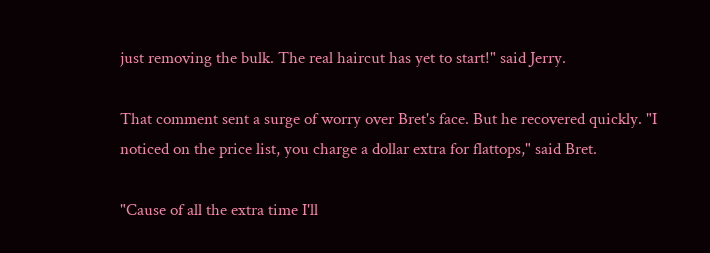just removing the bulk. The real haircut has yet to start!" said Jerry.

That comment sent a surge of worry over Bret's face. But he recovered quickly. "I noticed on the price list, you charge a dollar extra for flattops," said Bret.

"Cause of all the extra time I'll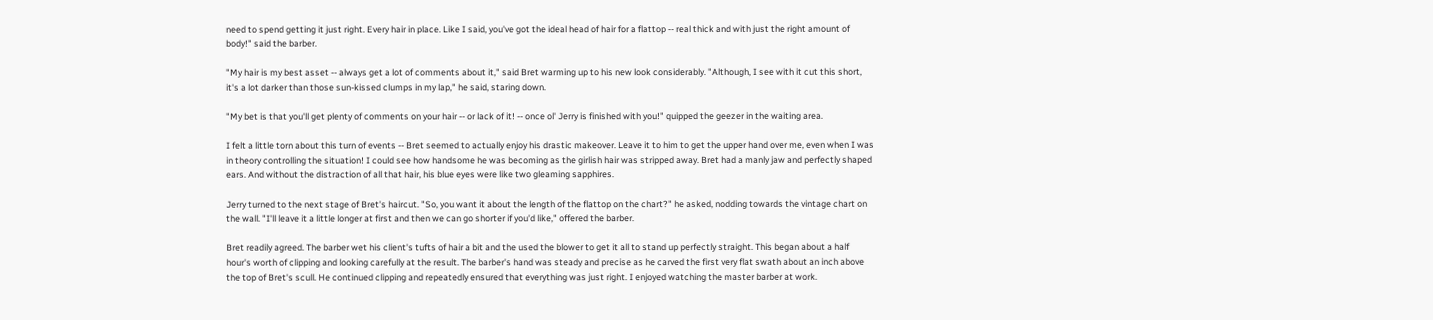need to spend getting it just right. Every hair in place. Like I said, you've got the ideal head of hair for a flattop -- real thick and with just the right amount of body!" said the barber.

"My hair is my best asset -- always get a lot of comments about it," said Bret warming up to his new look considerably. "Although, I see with it cut this short, it's a lot darker than those sun-kissed clumps in my lap," he said, staring down.

"My bet is that you'll get plenty of comments on your hair -- or lack of it! -- once ol' Jerry is finished with you!" quipped the geezer in the waiting area.

I felt a little torn about this turn of events -- Bret seemed to actually enjoy his drastic makeover. Leave it to him to get the upper hand over me, even when I was in theory controlling the situation! I could see how handsome he was becoming as the girlish hair was stripped away. Bret had a manly jaw and perfectly shaped ears. And without the distraction of all that hair, his blue eyes were like two gleaming sapphires.

Jerry turned to the next stage of Bret's haircut. "So, you want it about the length of the flattop on the chart?" he asked, nodding towards the vintage chart on the wall. "I'll leave it a little longer at first and then we can go shorter if you'd like," offered the barber.

Bret readily agreed. The barber wet his client's tufts of hair a bit and the used the blower to get it all to stand up perfectly straight. This began about a half hour's worth of clipping and looking carefully at the result. The barber's hand was steady and precise as he carved the first very flat swath about an inch above the top of Bret's scull. He continued clipping and repeatedly ensured that everything was just right. I enjoyed watching the master barber at work.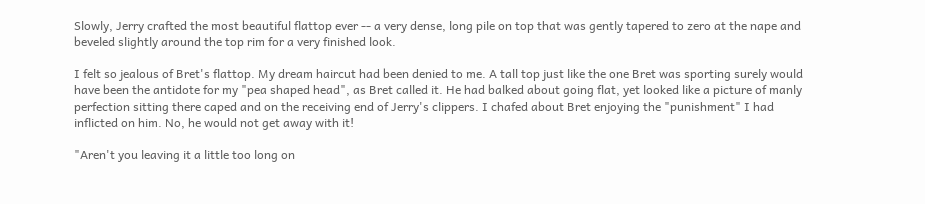Slowly, Jerry crafted the most beautiful flattop ever -- a very dense, long pile on top that was gently tapered to zero at the nape and beveled slightly around the top rim for a very finished look.

I felt so jealous of Bret's flattop. My dream haircut had been denied to me. A tall top just like the one Bret was sporting surely would have been the antidote for my "pea shaped head", as Bret called it. He had balked about going flat, yet looked like a picture of manly perfection sitting there caped and on the receiving end of Jerry's clippers. I chafed about Bret enjoying the "punishment" I had inflicted on him. No, he would not get away with it!

"Aren't you leaving it a little too long on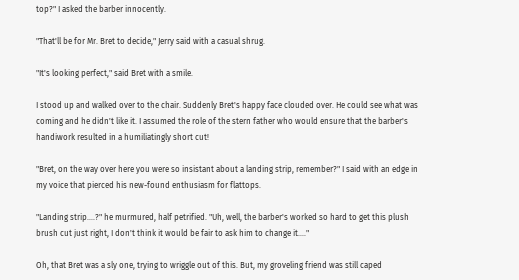top?" I asked the barber innocently.

"That'll be for Mr. Bret to decide," Jerry said with a casual shrug.

"It's looking perfect," said Bret with a smile.

I stood up and walked over to the chair. Suddenly Bret's happy face clouded over. He could see what was coming and he didn't like it. I assumed the role of the stern father who would ensure that the barber's handiwork resulted in a humiliatingly short cut!

"Bret, on the way over here you were so insistant about a landing strip, remember?" I said with an edge in my voice that pierced his new-found enthusiasm for flattops.

"Landing strip....?" he murmured, half petrified. "Uh, well, the barber's worked so hard to get this plush brush cut just right, I don't think it would be fair to ask him to change it...."

Oh, that Bret was a sly one, trying to wriggle out of this. But, my groveling friend was still caped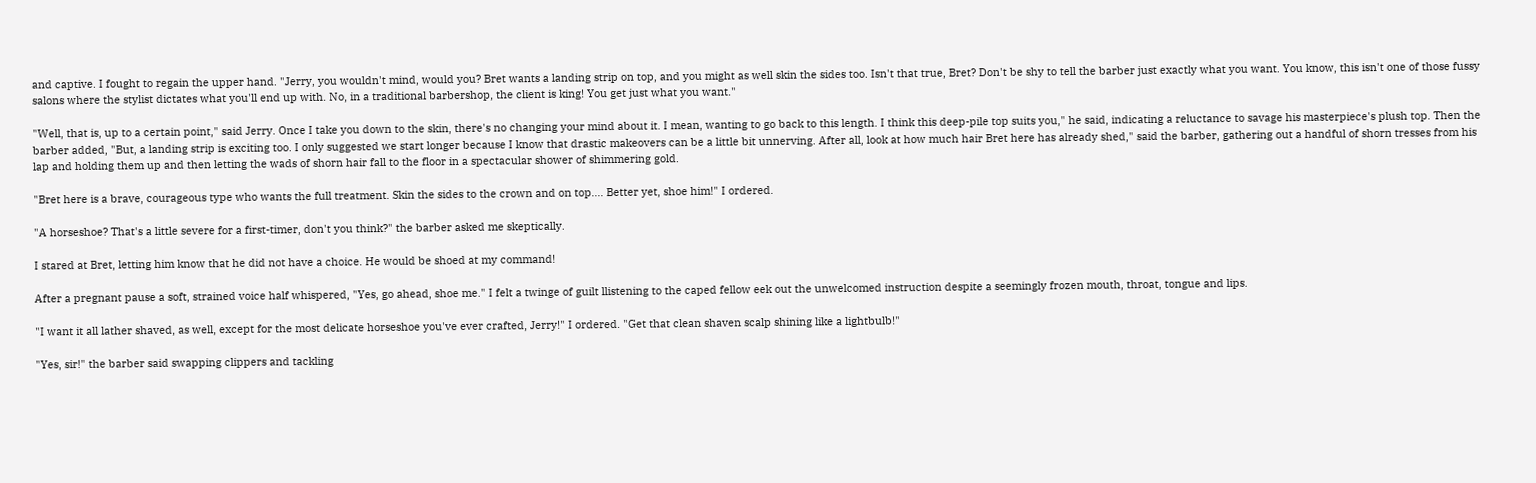and captive. I fought to regain the upper hand. "Jerry, you wouldn't mind, would you? Bret wants a landing strip on top, and you might as well skin the sides too. Isn't that true, Bret? Don't be shy to tell the barber just exactly what you want. You know, this isn't one of those fussy salons where the stylist dictates what you'll end up with. No, in a traditional barbershop, the client is king! You get just what you want."

"Well, that is, up to a certain point," said Jerry. Once I take you down to the skin, there's no changing your mind about it. I mean, wanting to go back to this length. I think this deep-pile top suits you," he said, indicating a reluctance to savage his masterpiece's plush top. Then the barber added, "But, a landing strip is exciting too. I only suggested we start longer because I know that drastic makeovers can be a little bit unnerving. After all, look at how much hair Bret here has already shed," said the barber, gathering out a handful of shorn tresses from his lap and holding them up and then letting the wads of shorn hair fall to the floor in a spectacular shower of shimmering gold.

"Bret here is a brave, courageous type who wants the full treatment. Skin the sides to the crown and on top.... Better yet, shoe him!" I ordered.

"A horseshoe? That's a little severe for a first-timer, don't you think?" the barber asked me skeptically.

I stared at Bret, letting him know that he did not have a choice. He would be shoed at my command!

After a pregnant pause a soft, strained voice half whispered, "Yes, go ahead, shoe me." I felt a twinge of guilt llistening to the caped fellow eek out the unwelcomed instruction despite a seemingly frozen mouth, throat, tongue and lips.

"I want it all lather shaved, as well, except for the most delicate horseshoe you've ever crafted, Jerry!" I ordered. "Get that clean shaven scalp shining like a lightbulb!"

"Yes, sir!" the barber said swapping clippers and tackling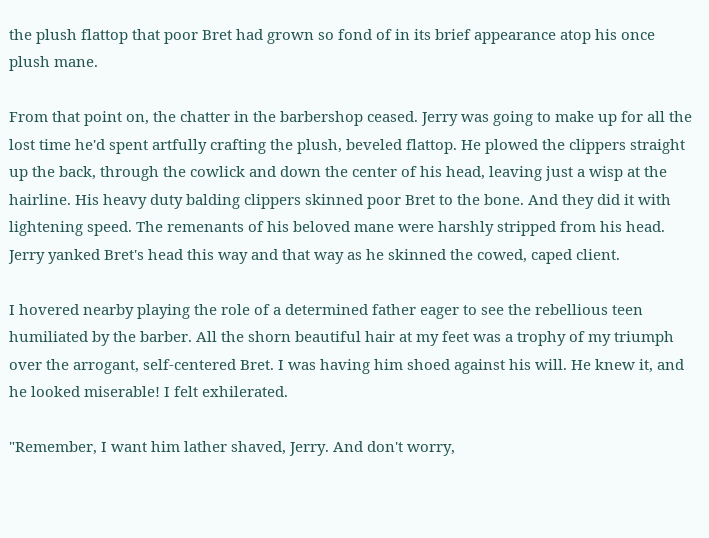the plush flattop that poor Bret had grown so fond of in its brief appearance atop his once plush mane.

From that point on, the chatter in the barbershop ceased. Jerry was going to make up for all the lost time he'd spent artfully crafting the plush, beveled flattop. He plowed the clippers straight up the back, through the cowlick and down the center of his head, leaving just a wisp at the hairline. His heavy duty balding clippers skinned poor Bret to the bone. And they did it with lightening speed. The remenants of his beloved mane were harshly stripped from his head. Jerry yanked Bret's head this way and that way as he skinned the cowed, caped client.

I hovered nearby playing the role of a determined father eager to see the rebellious teen humiliated by the barber. All the shorn beautiful hair at my feet was a trophy of my triumph over the arrogant, self-centered Bret. I was having him shoed against his will. He knew it, and he looked miserable! I felt exhilerated.

"Remember, I want him lather shaved, Jerry. And don't worry,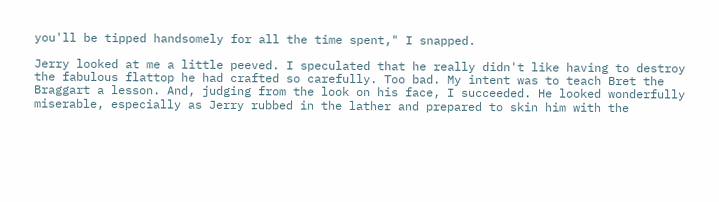you'll be tipped handsomely for all the time spent," I snapped.

Jerry looked at me a little peeved. I speculated that he really didn't like having to destroy the fabulous flattop he had crafted so carefully. Too bad. My intent was to teach Bret the Braggart a lesson. And, judging from the look on his face, I succeeded. He looked wonderfully miserable, especially as Jerry rubbed in the lather and prepared to skin him with the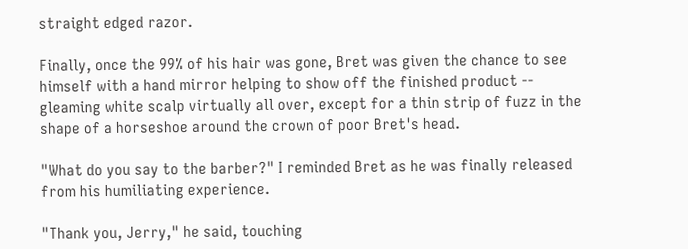straight edged razor.

Finally, once the 99% of his hair was gone, Bret was given the chance to see himself with a hand mirror helping to show off the finished product -- gleaming white scalp virtually all over, except for a thin strip of fuzz in the shape of a horseshoe around the crown of poor Bret's head.

"What do you say to the barber?" I reminded Bret as he was finally released from his humiliating experience.

"Thank you, Jerry," he said, touching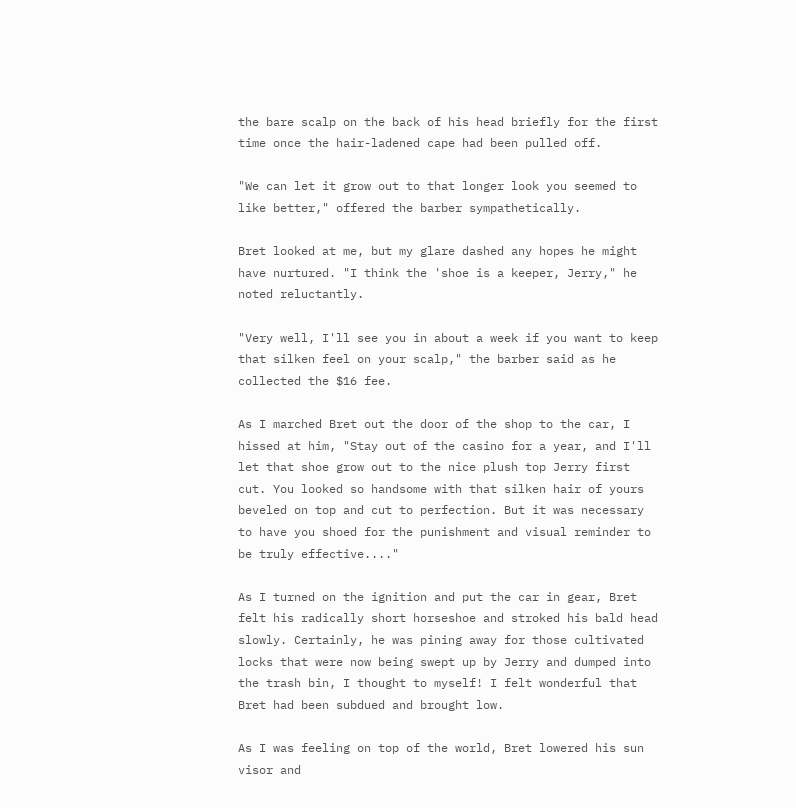the bare scalp on the back of his head briefly for the first time once the hair-ladened cape had been pulled off.

"We can let it grow out to that longer look you seemed to like better," offered the barber sympathetically.

Bret looked at me, but my glare dashed any hopes he might have nurtured. "I think the 'shoe is a keeper, Jerry," he noted reluctantly.

"Very well, I'll see you in about a week if you want to keep that silken feel on your scalp," the barber said as he collected the $16 fee.

As I marched Bret out the door of the shop to the car, I hissed at him, "Stay out of the casino for a year, and I'll let that shoe grow out to the nice plush top Jerry first cut. You looked so handsome with that silken hair of yours beveled on top and cut to perfection. But it was necessary to have you shoed for the punishment and visual reminder to be truly effective...."

As I turned on the ignition and put the car in gear, Bret felt his radically short horseshoe and stroked his bald head slowly. Certainly, he was pining away for those cultivated locks that were now being swept up by Jerry and dumped into the trash bin, I thought to myself! I felt wonderful that Bret had been subdued and brought low.

As I was feeling on top of the world, Bret lowered his sun visor and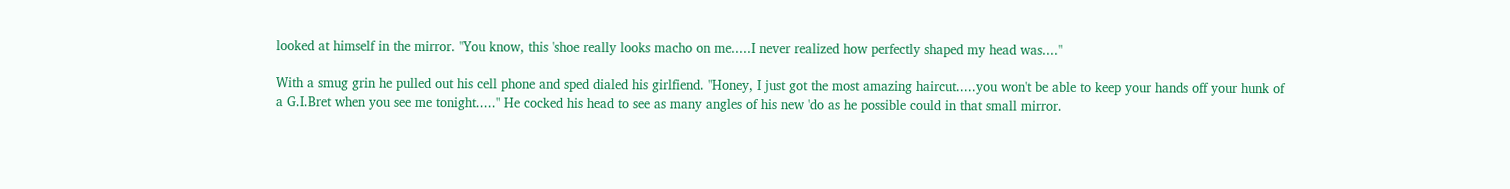looked at himself in the mirror. "You know, this 'shoe really looks macho on me.....I never realized how perfectly shaped my head was...."

With a smug grin he pulled out his cell phone and sped dialed his girlfiend. "Honey, I just got the most amazing haircut.....you won't be able to keep your hands off your hunk of a G.I.Bret when you see me tonight....." He cocked his head to see as many angles of his new 'do as he possible could in that small mirror.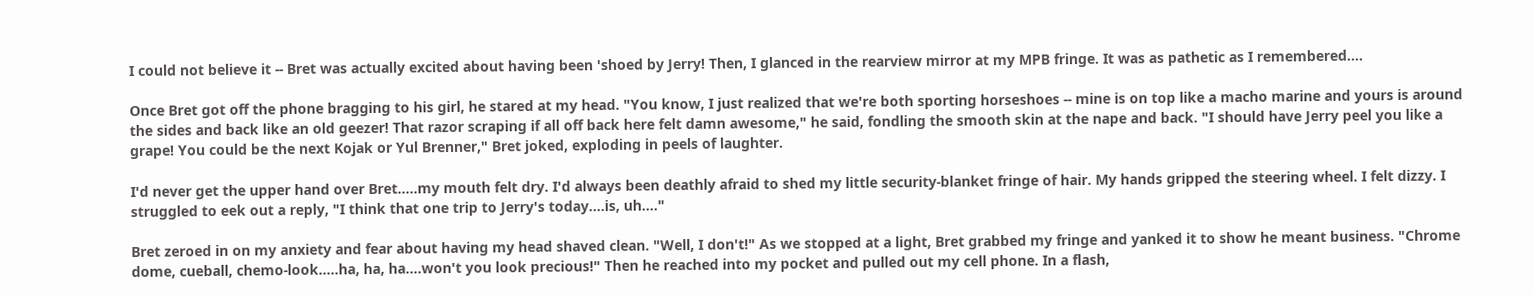I could not believe it -- Bret was actually excited about having been 'shoed by Jerry! Then, I glanced in the rearview mirror at my MPB fringe. It was as pathetic as I remembered....

Once Bret got off the phone bragging to his girl, he stared at my head. "You know, I just realized that we're both sporting horseshoes -- mine is on top like a macho marine and yours is around the sides and back like an old geezer! That razor scraping if all off back here felt damn awesome," he said, fondling the smooth skin at the nape and back. "I should have Jerry peel you like a grape! You could be the next Kojak or Yul Brenner," Bret joked, exploding in peels of laughter.

I'd never get the upper hand over Bret.....my mouth felt dry. I'd always been deathly afraid to shed my little security-blanket fringe of hair. My hands gripped the steering wheel. I felt dizzy. I struggled to eek out a reply, "I think that one trip to Jerry's today....is, uh...."

Bret zeroed in on my anxiety and fear about having my head shaved clean. "Well, I don't!" As we stopped at a light, Bret grabbed my fringe and yanked it to show he meant business. "Chrome dome, cueball, chemo-look.....ha, ha, ha....won't you look precious!" Then he reached into my pocket and pulled out my cell phone. In a flash,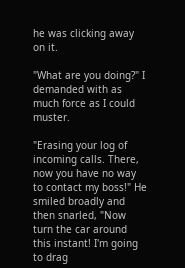he was clicking away on it.

"What are you doing?" I demanded with as much force as I could muster.

"Erasing your log of incoming calls. There, now you have no way to contact my boss!" He smiled broadly and then snarled, "Now turn the car around this instant! I'm going to drag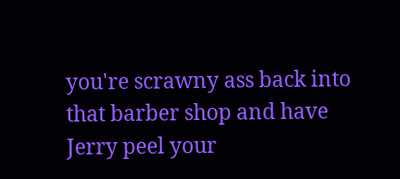you're scrawny ass back into that barber shop and have Jerry peel your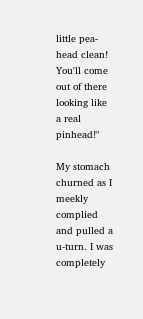little pea-head clean! You'll come out of there looking like a real pinhead!"

My stomach churned as I meekly complied and pulled a u-turn. I was completely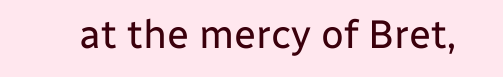at the mercy of Bret,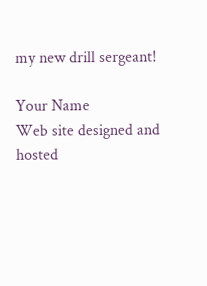my new drill sergeant!

Your Name
Web site designed and hosted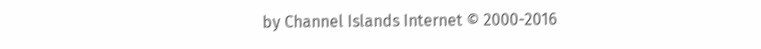by Channel Islands Internet © 2000-2016